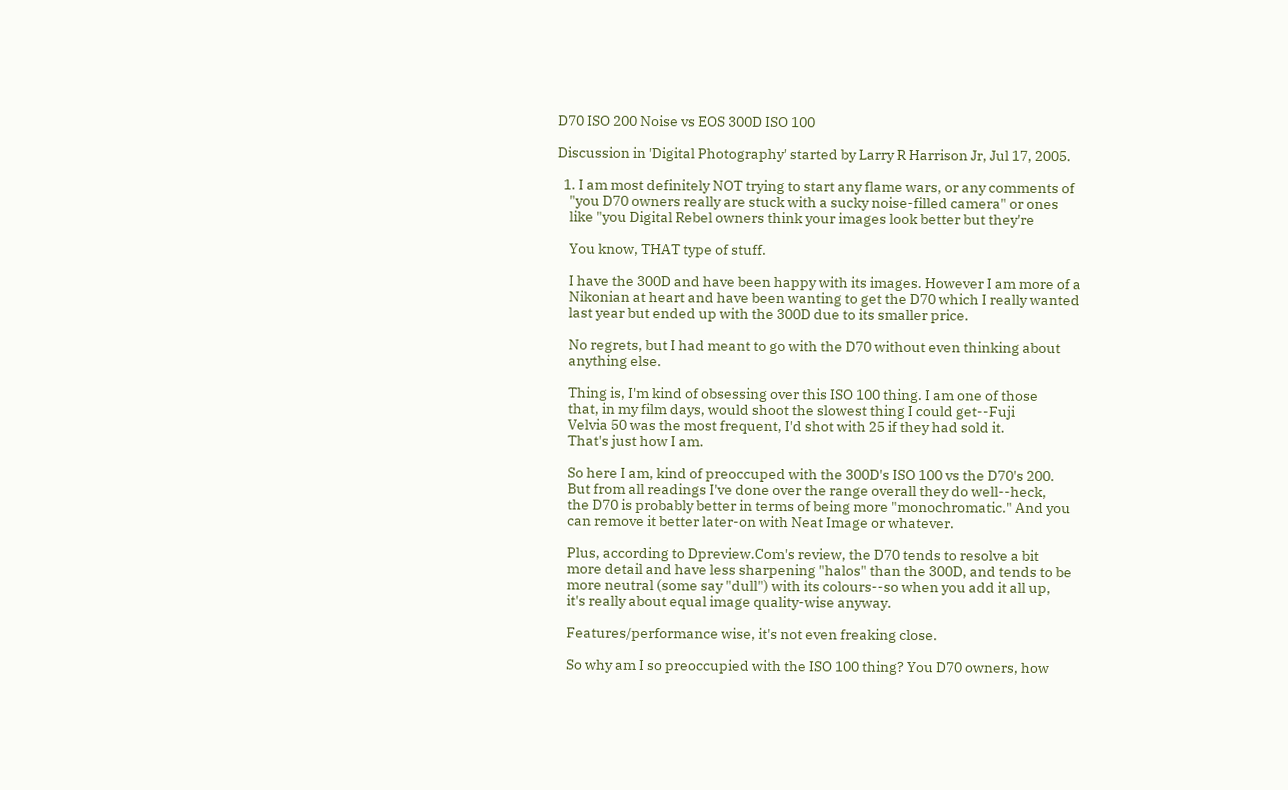D70 ISO 200 Noise vs EOS 300D ISO 100

Discussion in 'Digital Photography' started by Larry R Harrison Jr, Jul 17, 2005.

  1. I am most definitely NOT trying to start any flame wars, or any comments of
    "you D70 owners really are stuck with a sucky noise-filled camera" or ones
    like "you Digital Rebel owners think your images look better but they're

    You know, THAT type of stuff.

    I have the 300D and have been happy with its images. However I am more of a
    Nikonian at heart and have been wanting to get the D70 which I really wanted
    last year but ended up with the 300D due to its smaller price.

    No regrets, but I had meant to go with the D70 without even thinking about
    anything else.

    Thing is, I'm kind of obsessing over this ISO 100 thing. I am one of those
    that, in my film days, would shoot the slowest thing I could get--Fuji
    Velvia 50 was the most frequent, I'd shot with 25 if they had sold it.
    That's just how I am.

    So here I am, kind of preoccuped with the 300D's ISO 100 vs the D70's 200.
    But from all readings I've done over the range overall they do well--heck,
    the D70 is probably better in terms of being more "monochromatic." And you
    can remove it better later-on with Neat Image or whatever.

    Plus, according to Dpreview.Com's review, the D70 tends to resolve a bit
    more detail and have less sharpening "halos" than the 300D, and tends to be
    more neutral (some say "dull") with its colours--so when you add it all up,
    it's really about equal image quality-wise anyway.

    Features/performance wise, it's not even freaking close.

    So why am I so preoccupied with the ISO 100 thing? You D70 owners, how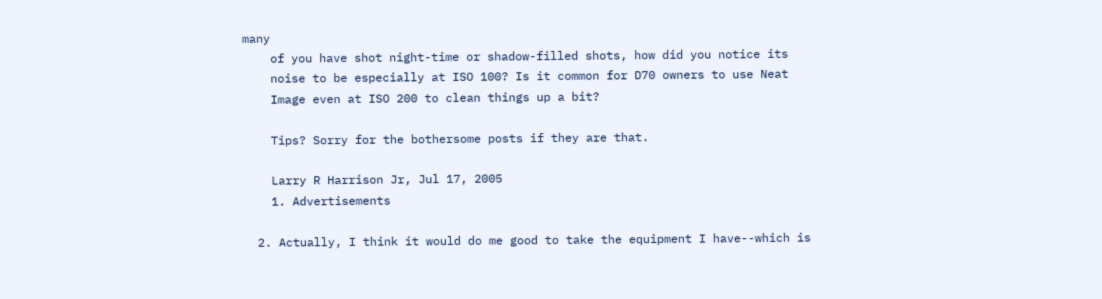many
    of you have shot night-time or shadow-filled shots, how did you notice its
    noise to be especially at ISO 100? Is it common for D70 owners to use Neat
    Image even at ISO 200 to clean things up a bit?

    Tips? Sorry for the bothersome posts if they are that.

    Larry R Harrison Jr, Jul 17, 2005
    1. Advertisements

  2. Actually, I think it would do me good to take the equipment I have--which is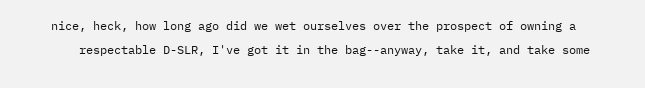nice, heck, how long ago did we wet ourselves over the prospect of owning a
    respectable D-SLR, I've got it in the bag--anyway, take it, and take some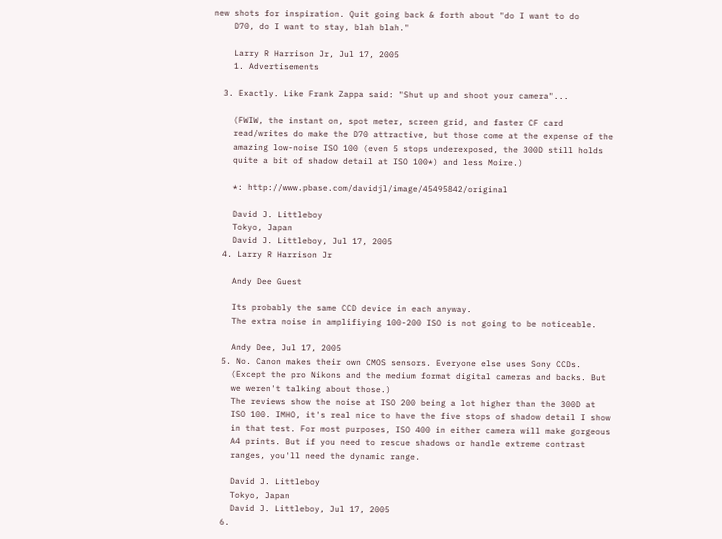new shots for inspiration. Quit going back & forth about "do I want to do
    D70, do I want to stay, blah blah."

    Larry R Harrison Jr, Jul 17, 2005
    1. Advertisements

  3. Exactly. Like Frank Zappa said: "Shut up and shoot your camera"...

    (FWIW, the instant on, spot meter, screen grid, and faster CF card
    read/writes do make the D70 attractive, but those come at the expense of the
    amazing low-noise ISO 100 (even 5 stops underexposed, the 300D still holds
    quite a bit of shadow detail at ISO 100*) and less Moire.)

    *: http://www.pbase.com/davidjl/image/45495842/original

    David J. Littleboy
    Tokyo, Japan
    David J. Littleboy, Jul 17, 2005
  4. Larry R Harrison Jr

    Andy Dee Guest

    Its probably the same CCD device in each anyway.
    The extra noise in amplifiying 100-200 ISO is not going to be noticeable.

    Andy Dee, Jul 17, 2005
  5. No. Canon makes their own CMOS sensors. Everyone else uses Sony CCDs.
    (Except the pro Nikons and the medium format digital cameras and backs. But
    we weren't talking about those.)
    The reviews show the noise at ISO 200 being a lot higher than the 300D at
    ISO 100. IMHO, it's real nice to have the five stops of shadow detail I show
    in that test. For most purposes, ISO 400 in either camera will make gorgeous
    A4 prints. But if you need to rescue shadows or handle extreme contrast
    ranges, you'll need the dynamic range.

    David J. Littleboy
    Tokyo, Japan
    David J. Littleboy, Jul 17, 2005
  6.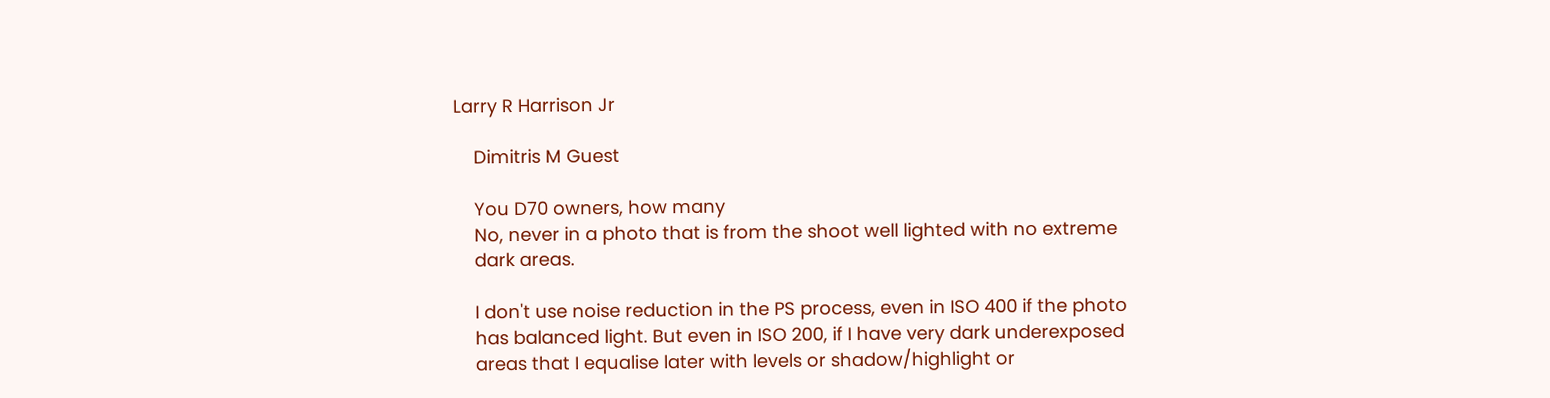Larry R Harrison Jr

    Dimitris M Guest

    You D70 owners, how many
    No, never in a photo that is from the shoot well lighted with no extreme
    dark areas.

    I don't use noise reduction in the PS process, even in ISO 400 if the photo
    has balanced light. But even in ISO 200, if I have very dark underexposed
    areas that I equalise later with levels or shadow/highlight or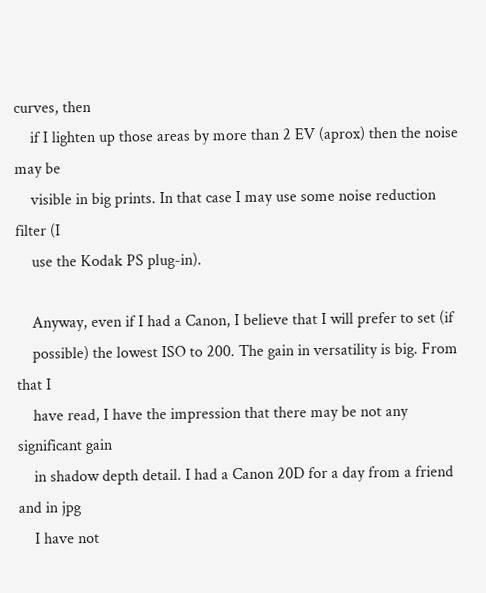curves, then
    if I lighten up those areas by more than 2 EV (aprox) then the noise may be
    visible in big prints. In that case I may use some noise reduction filter (I
    use the Kodak PS plug-in).

    Anyway, even if I had a Canon, I believe that I will prefer to set (if
    possible) the lowest ISO to 200. The gain in versatility is big. From that I
    have read, I have the impression that there may be not any significant gain
    in shadow depth detail. I had a Canon 20D for a day from a friend and in jpg
    I have not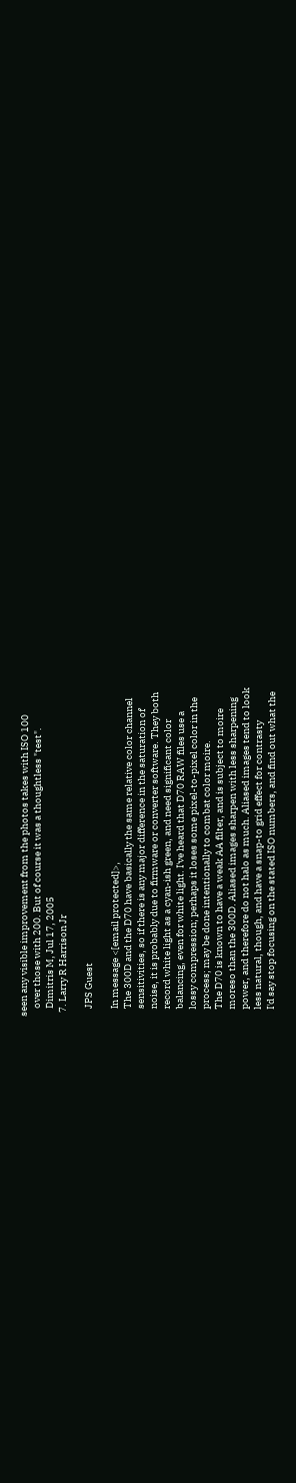seen any visible improvement from the photos takes with ISO 100
    over those with 200. But of course it was a thoughtless "test".
    Dimitris M, Jul 17, 2005
  7. Larry R Harrison Jr

    JPS Guest

    In message <[email protected]>,
    The 300D and the D70 have basically the same relative color channel
    sensitivities, so if there is any major difference in the saturation of
    noise, it is probably due to firmware or converter software. They both
    record white light as a cyan-ish green, and need significant color
    balancing, even for white light. I've heard that D70 RAW files use a
    lossy compression; perhaps it loses some pixel-to-pixel color in the
    process; may be done intentionally to combat color moire.
    The D70 is known to have a weak AA filter, and is subject to moire
    moreso than the 300D. Aliased images sharpen with less sharpening
    power, and therefore do not halo as much. Aliased images tend to look
    less natural, though, and have a snap-to grid effect for contrasty
    I'd say stop focusing on the stated ISO numbers, and find out what the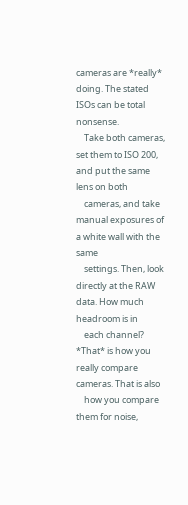cameras are *really* doing. The stated ISOs can be total nonsense.
    Take both cameras, set them to ISO 200, and put the same lens on both
    cameras, and take manual exposures of a white wall with the same
    settings. Then, look directly at the RAW data. How much headroom is in
    each channel? *That* is how you really compare cameras. That is also
    how you compare them for noise,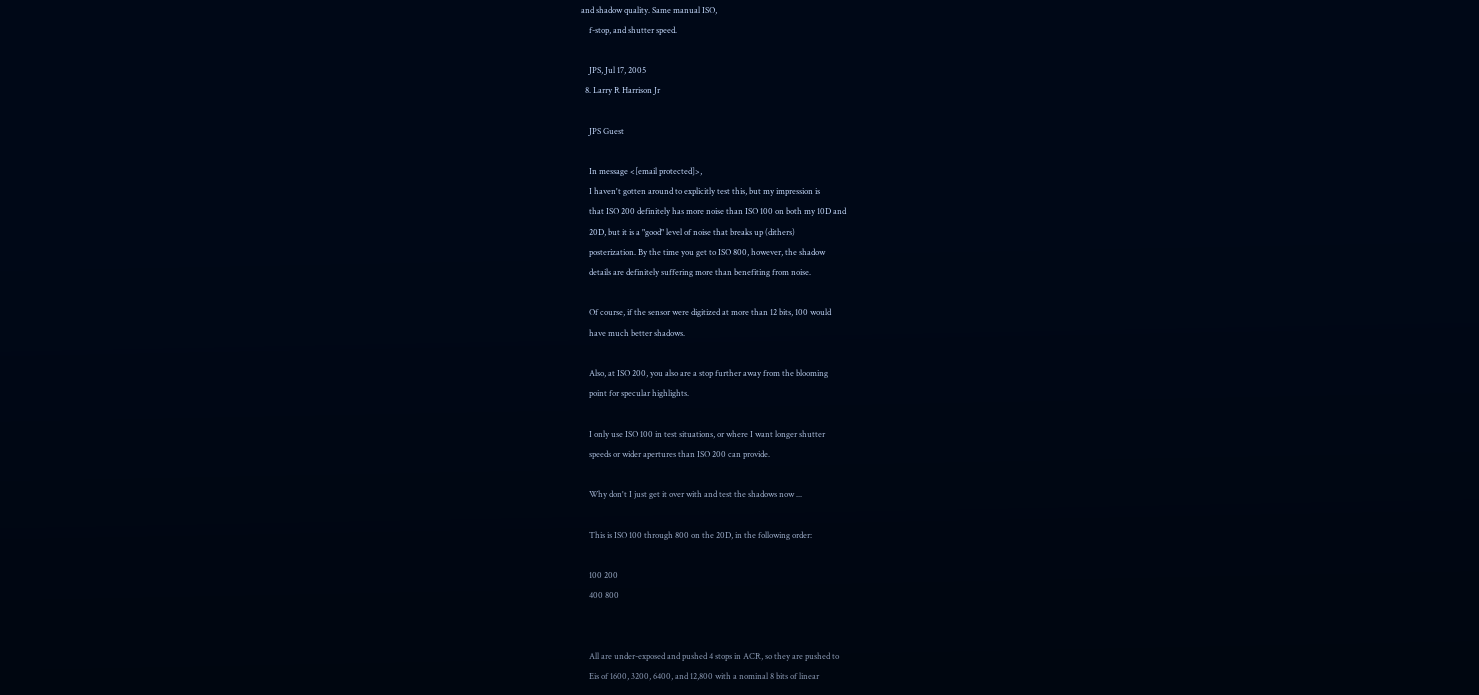and shadow quality. Same manual ISO,
    f-stop, and shutter speed.

    JPS, Jul 17, 2005
  8. Larry R Harrison Jr

    JPS Guest

    In message <[email protected]>,
    I haven't gotten around to explicitly test this, but my impression is
    that ISO 200 definitely has more noise than ISO 100 on both my 10D and
    20D, but it is a "good" level of noise that breaks up (dithers)
    posterization. By the time you get to ISO 800, however, the shadow
    details are definitely suffering more than benefiting from noise.

    Of course, if the sensor were digitized at more than 12 bits, 100 would
    have much better shadows.

    Also, at ISO 200, you also are a stop further away from the blooming
    point for specular highlights.

    I only use ISO 100 in test situations, or where I want longer shutter
    speeds or wider apertures than ISO 200 can provide.

    Why don't I just get it over with and test the shadows now ...

    This is ISO 100 through 800 on the 20D, in the following order:

    100 200
    400 800


    All are under-exposed and pushed 4 stops in ACR, so they are pushed to
    Eis of 1600, 3200, 6400, and 12,800 with a nominal 8 bits of linear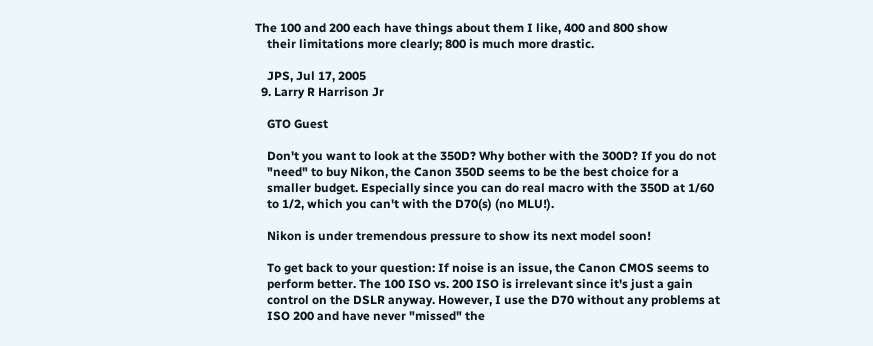The 100 and 200 each have things about them I like, 400 and 800 show
    their limitations more clearly; 800 is much more drastic.

    JPS, Jul 17, 2005
  9. Larry R Harrison Jr

    GTO Guest

    Don't you want to look at the 350D? Why bother with the 300D? If you do not
    "need" to buy Nikon, the Canon 350D seems to be the best choice for a
    smaller budget. Especially since you can do real macro with the 350D at 1/60
    to 1/2, which you can't with the D70(s) (no MLU!).

    Nikon is under tremendous pressure to show its next model soon!

    To get back to your question: If noise is an issue, the Canon CMOS seems to
    perform better. The 100 ISO vs. 200 ISO is irrelevant since it's just a gain
    control on the DSLR anyway. However, I use the D70 without any problems at
    ISO 200 and have never "missed" the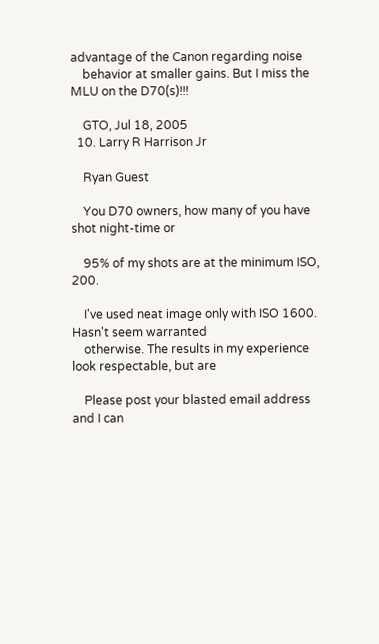advantage of the Canon regarding noise
    behavior at smaller gains. But I miss the MLU on the D70(s)!!!

    GTO, Jul 18, 2005
  10. Larry R Harrison Jr

    Ryan Guest

    You D70 owners, how many of you have shot night-time or

    95% of my shots are at the minimum ISO, 200.

    I've used neat image only with ISO 1600. Hasn't seem warranted
    otherwise. The results in my experience look respectable, but are

    Please post your blasted email address and I can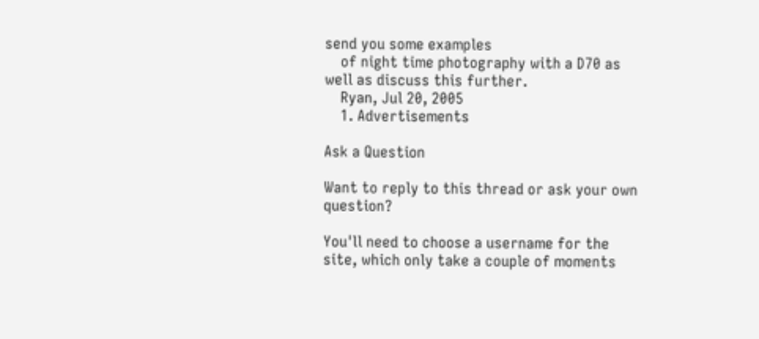send you some examples
    of night time photography with a D70 as well as discuss this further.
    Ryan, Jul 20, 2005
    1. Advertisements

Ask a Question

Want to reply to this thread or ask your own question?

You'll need to choose a username for the site, which only take a couple of moments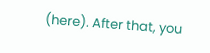(here). After that, you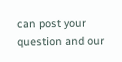can post your question and our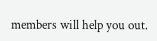members will help you out.